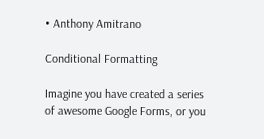• Anthony Amitrano

Conditional Formatting

Imagine you have created a series of awesome Google Forms, or you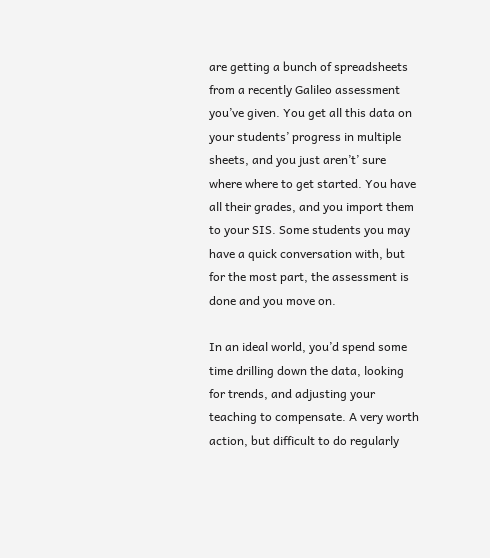are getting a bunch of spreadsheets from a recently Galileo assessment you’ve given. You get all this data on your students’ progress in multiple sheets, and you just aren’t’ sure where where to get started. You have all their grades, and you import them to your SIS. Some students you may have a quick conversation with, but for the most part, the assessment is done and you move on.

In an ideal world, you’d spend some time drilling down the data, looking for trends, and adjusting your teaching to compensate. A very worth action, but difficult to do regularly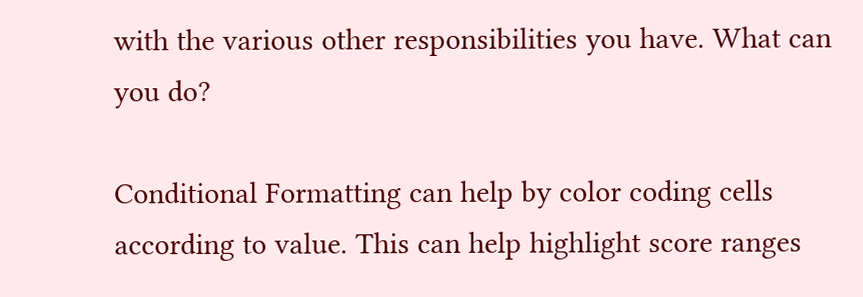with the various other responsibilities you have. What can you do?

Conditional Formatting can help by color coding cells according to value. This can help highlight score ranges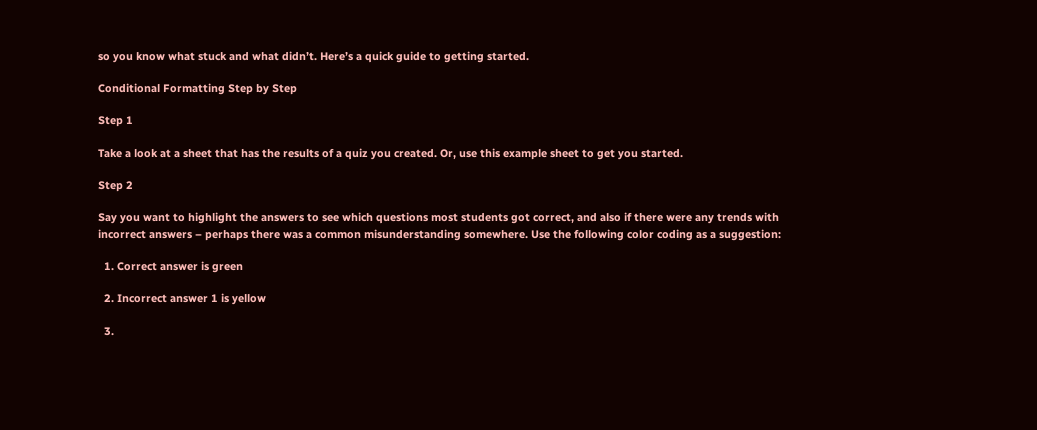so you know what stuck and what didn’t. Here’s a quick guide to getting started.

Conditional Formatting Step by Step

Step 1

Take a look at a sheet that has the results of a quiz you created. Or, use this example sheet to get you started.

Step 2

Say you want to highlight the answers to see which questions most students got correct, and also if there were any trends with incorrect answers – perhaps there was a common misunderstanding somewhere. Use the following color coding as a suggestion:

  1. Correct answer is green

  2. Incorrect answer 1 is yellow

  3.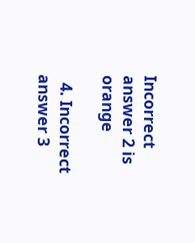Incorrect answer 2 is orange

  4. Incorrect answer 3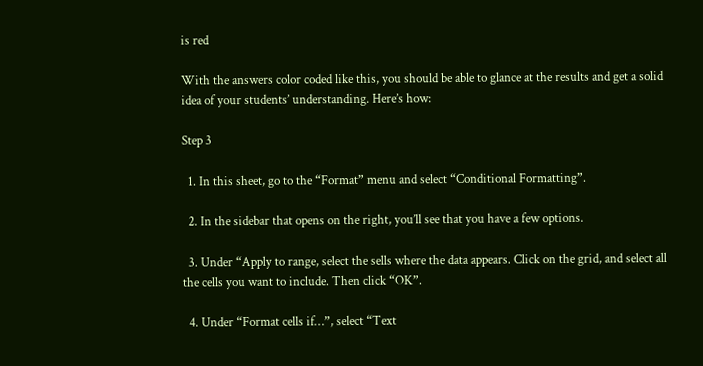is red

With the answers color coded like this, you should be able to glance at the results and get a solid idea of your students’ understanding. Here’s how:

Step 3

  1. In this sheet, go to the “Format” menu and select “Conditional Formatting”.

  2. In the sidebar that opens on the right, you’ll see that you have a few options.

  3. Under “Apply to range, select the sells where the data appears. Click on the grid, and select all the cells you want to include. Then click “OK”.

  4. Under “Format cells if…”, select “Text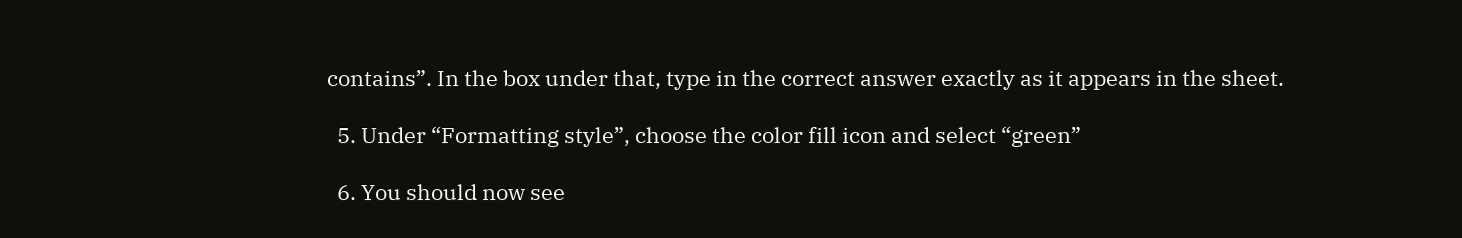contains”. In the box under that, type in the correct answer exactly as it appears in the sheet.

  5. Under “Formatting style”, choose the color fill icon and select “green”

  6. You should now see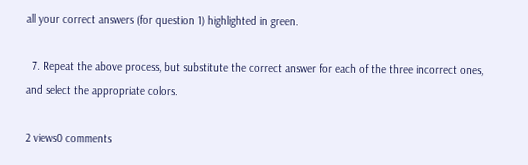all your correct answers (for question 1) highlighted in green.

  7. Repeat the above process, but substitute the correct answer for each of the three incorrect ones, and select the appropriate colors.

2 views0 comments